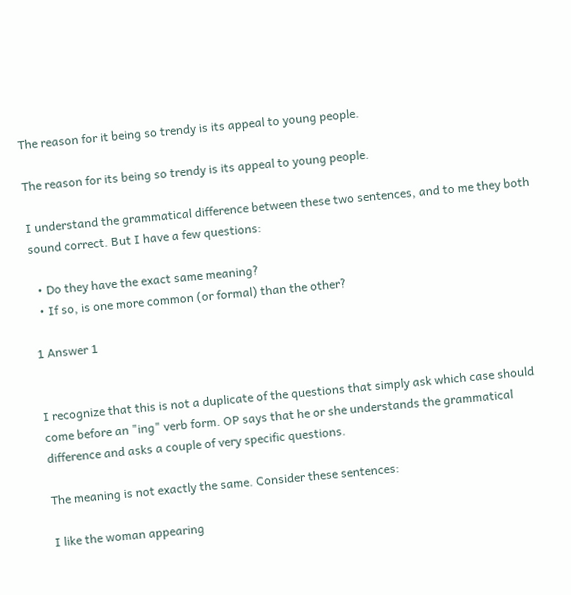The reason for it being so trendy is its appeal to young people.

The reason for its being so trendy is its appeal to young people.

I understand the grammatical difference between these two sentences, and to me they both sound correct. But I have a few questions:

  • Do they have the exact same meaning?
  • If so, is one more common (or formal) than the other?

1 Answer 1


I recognize that this is not a duplicate of the questions that simply ask which case should come before an "ing" verb form. OP says that he or she understands the grammatical difference and asks a couple of very specific questions.

The meaning is not exactly the same. Consider these sentences:

I like the woman appearing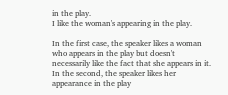in the play.
I like the woman's appearing in the play.

In the first case, the speaker likes a woman who appears in the play but doesn't necessarily like the fact that she appears in it. In the second, the speaker likes her appearance in the play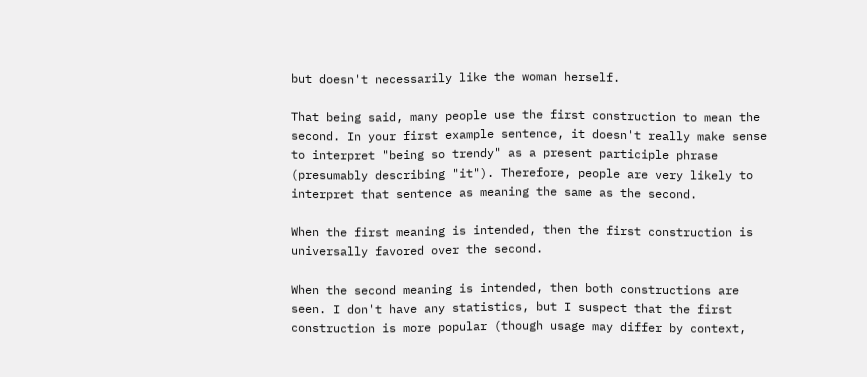but doesn't necessarily like the woman herself.

That being said, many people use the first construction to mean the second. In your first example sentence, it doesn't really make sense to interpret "being so trendy" as a present participle phrase (presumably describing "it"). Therefore, people are very likely to interpret that sentence as meaning the same as the second.

When the first meaning is intended, then the first construction is universally favored over the second.

When the second meaning is intended, then both constructions are seen. I don't have any statistics, but I suspect that the first construction is more popular (though usage may differ by context,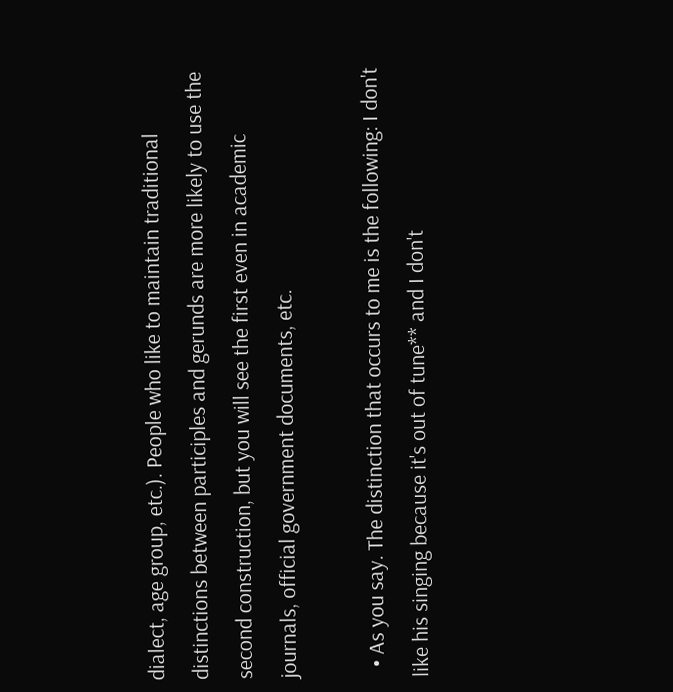dialect, age group, etc.). People who like to maintain traditional distinctions between participles and gerunds are more likely to use the second construction, but you will see the first even in academic journals, official government documents, etc.

  • As you say. The distinction that occurs to me is the following: I don't like his singing because it's out of tune** and I don't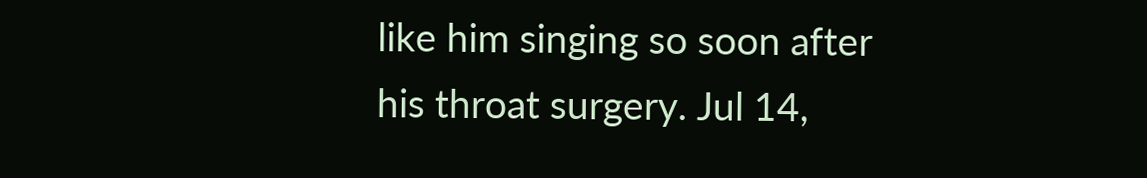like him singing so soon after his throat surgery. Jul 14,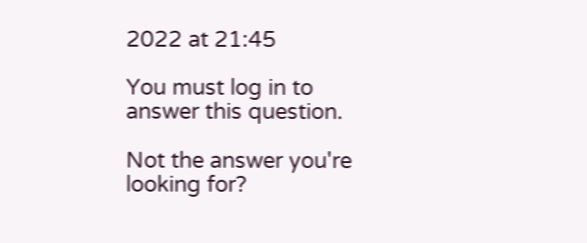2022 at 21:45

You must log in to answer this question.

Not the answer you're looking for?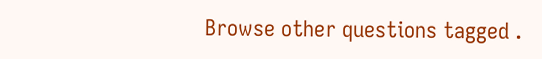Browse other questions tagged .